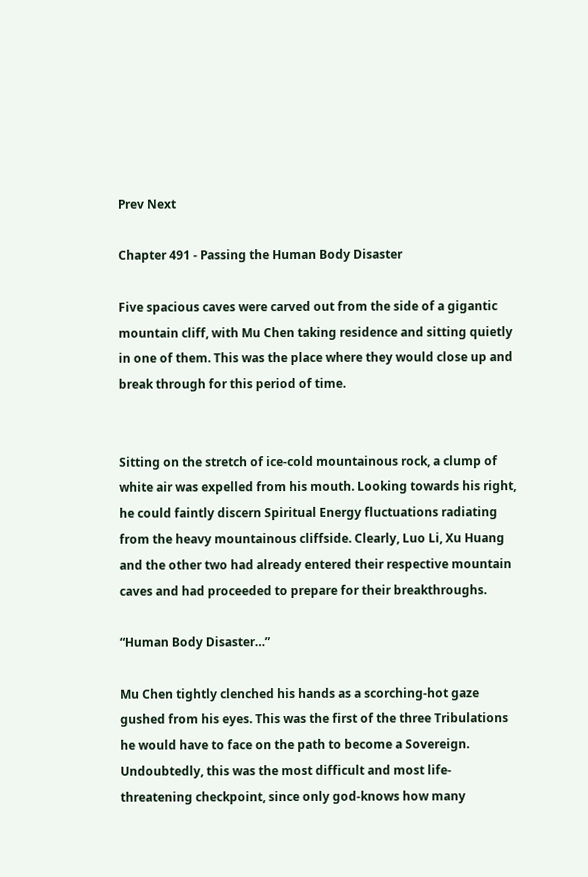Prev Next

Chapter 491 - Passing the Human Body Disaster

Five spacious caves were carved out from the side of a gigantic mountain cliff, with Mu Chen taking residence and sitting quietly in one of them. This was the place where they would close up and break through for this period of time.


Sitting on the stretch of ice-cold mountainous rock, a clump of white air was expelled from his mouth. Looking towards his right, he could faintly discern Spiritual Energy fluctuations radiating from the heavy mountainous cliffside. Clearly, Luo Li, Xu Huang and the other two had already entered their respective mountain caves and had proceeded to prepare for their breakthroughs.

“Human Body Disaster…”

Mu Chen tightly clenched his hands as a scorching-hot gaze gushed from his eyes. This was the first of the three Tribulations he would have to face on the path to become a Sovereign. Undoubtedly, this was the most difficult and most life-threatening checkpoint, since only god-knows how many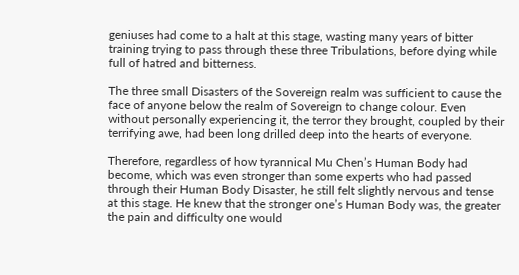geniuses had come to a halt at this stage, wasting many years of bitter training trying to pass through these three Tribulations, before dying while full of hatred and bitterness.

The three small Disasters of the Sovereign realm was sufficient to cause the face of anyone below the realm of Sovereign to change colour. Even without personally experiencing it, the terror they brought, coupled by their terrifying awe, had been long drilled deep into the hearts of everyone.

Therefore, regardless of how tyrannical Mu Chen’s Human Body had become, which was even stronger than some experts who had passed through their Human Body Disaster, he still felt slightly nervous and tense at this stage. He knew that the stronger one’s Human Body was, the greater the pain and difficulty one would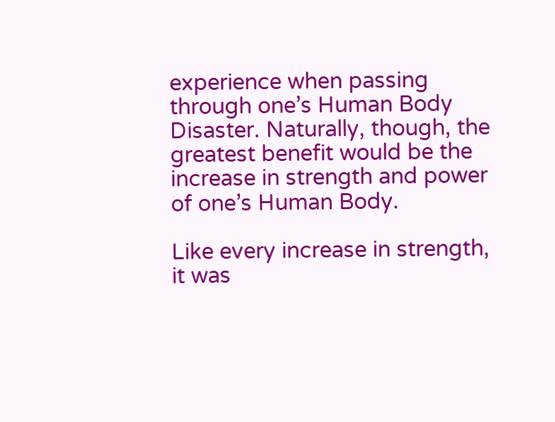experience when passing through one’s Human Body Disaster. Naturally, though, the greatest benefit would be the increase in strength and power of one’s Human Body.

Like every increase in strength, it was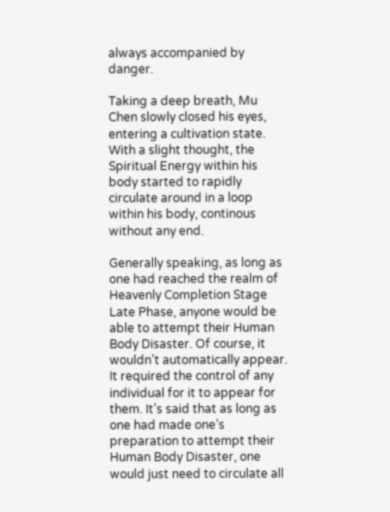always accompanied by danger.

Taking a deep breath, Mu Chen slowly closed his eyes, entering a cultivation state. With a slight thought, the Spiritual Energy within his body started to rapidly circulate around in a loop within his body, continous without any end.

Generally speaking, as long as one had reached the realm of Heavenly Completion Stage Late Phase, anyone would be able to attempt their Human Body Disaster. Of course, it wouldn’t automatically appear. It required the control of any individual for it to appear for them. It’s said that as long as one had made one’s preparation to attempt their Human Body Disaster, one would just need to circulate all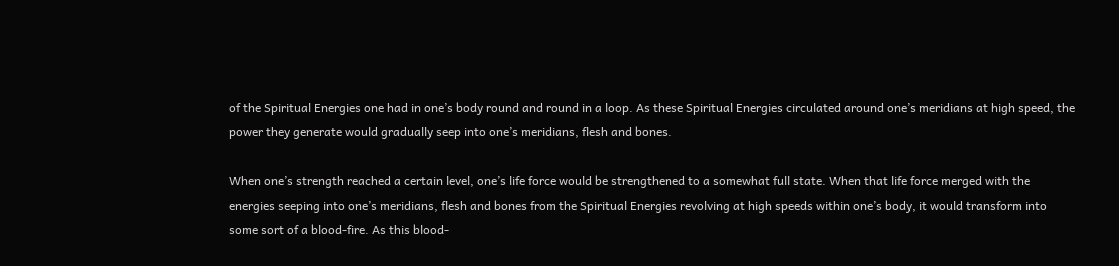of the Spiritual Energies one had in one’s body round and round in a loop. As these Spiritual Energies circulated around one’s meridians at high speed, the power they generate would gradually seep into one’s meridians, flesh and bones.

When one’s strength reached a certain level, one’s life force would be strengthened to a somewhat full state. When that life force merged with the energies seeping into one’s meridians, flesh and bones from the Spiritual Energies revolving at high speeds within one’s body, it would transform into some sort of a blood-fire. As this blood-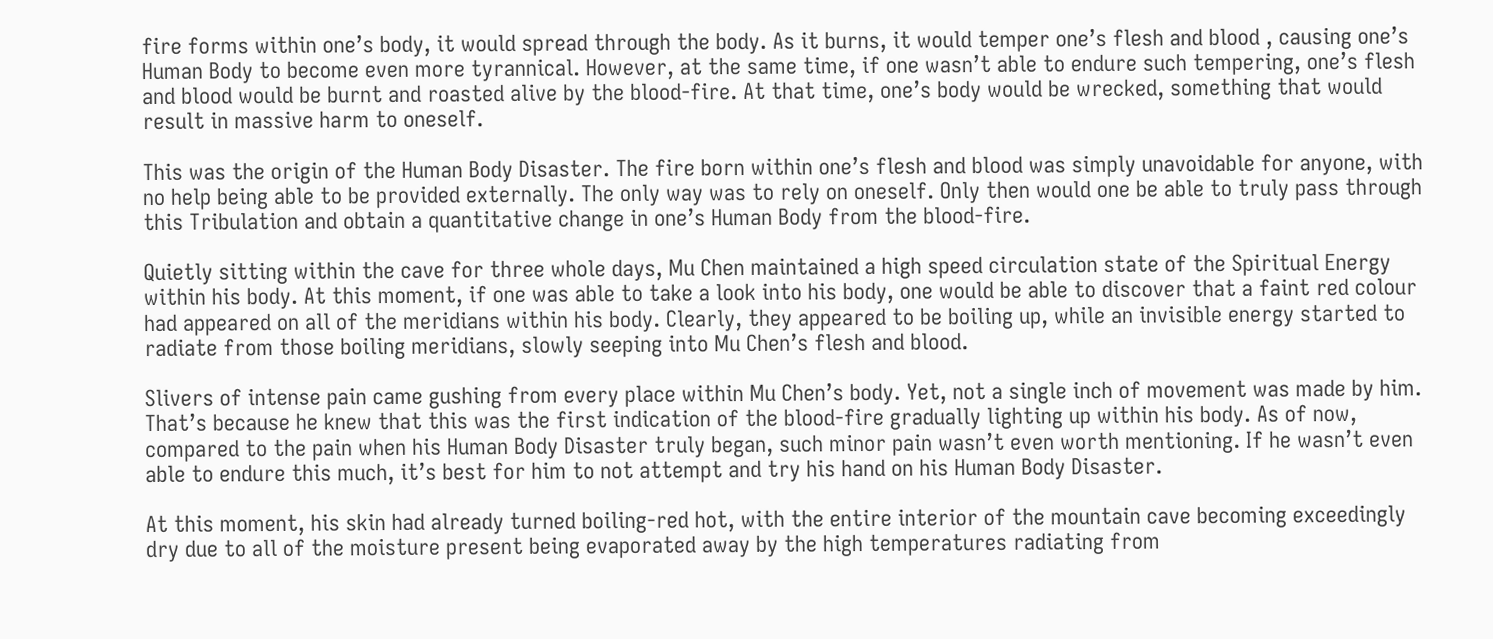fire forms within one’s body, it would spread through the body. As it burns, it would temper one’s flesh and blood , causing one’s Human Body to become even more tyrannical. However, at the same time, if one wasn’t able to endure such tempering, one’s flesh and blood would be burnt and roasted alive by the blood-fire. At that time, one’s body would be wrecked, something that would result in massive harm to oneself.

This was the origin of the Human Body Disaster. The fire born within one’s flesh and blood was simply unavoidable for anyone, with no help being able to be provided externally. The only way was to rely on oneself. Only then would one be able to truly pass through this Tribulation and obtain a quantitative change in one’s Human Body from the blood-fire.

Quietly sitting within the cave for three whole days, Mu Chen maintained a high speed circulation state of the Spiritual Energy within his body. At this moment, if one was able to take a look into his body, one would be able to discover that a faint red colour had appeared on all of the meridians within his body. Clearly, they appeared to be boiling up, while an invisible energy started to radiate from those boiling meridians, slowly seeping into Mu Chen’s flesh and blood.

Slivers of intense pain came gushing from every place within Mu Chen’s body. Yet, not a single inch of movement was made by him. That’s because he knew that this was the first indication of the blood-fire gradually lighting up within his body. As of now, compared to the pain when his Human Body Disaster truly began, such minor pain wasn’t even worth mentioning. If he wasn’t even able to endure this much, it’s best for him to not attempt and try his hand on his Human Body Disaster.

At this moment, his skin had already turned boiling-red hot, with the entire interior of the mountain cave becoming exceedingly dry due to all of the moisture present being evaporated away by the high temperatures radiating from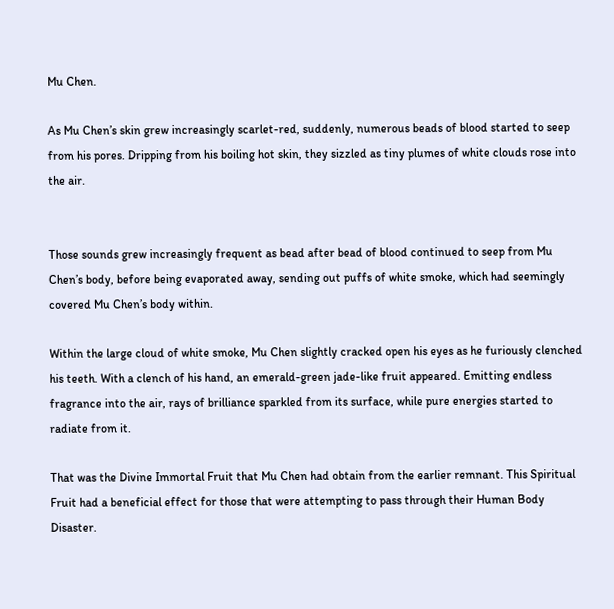Mu Chen.

As Mu Chen’s skin grew increasingly scarlet-red, suddenly, numerous beads of blood started to seep from his pores. Dripping from his boiling hot skin, they sizzled as tiny plumes of white clouds rose into the air.


Those sounds grew increasingly frequent as bead after bead of blood continued to seep from Mu Chen’s body, before being evaporated away, sending out puffs of white smoke, which had seemingly covered Mu Chen’s body within.

Within the large cloud of white smoke, Mu Chen slightly cracked open his eyes as he furiously clenched his teeth. With a clench of his hand, an emerald-green jade-like fruit appeared. Emitting endless fragrance into the air, rays of brilliance sparkled from its surface, while pure energies started to radiate from it.

That was the Divine Immortal Fruit that Mu Chen had obtain from the earlier remnant. This Spiritual Fruit had a beneficial effect for those that were attempting to pass through their Human Body Disaster.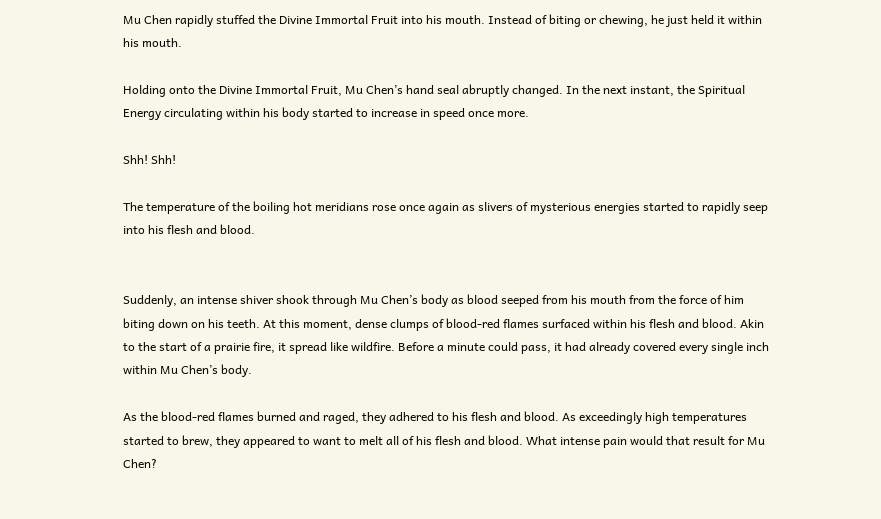Mu Chen rapidly stuffed the Divine Immortal Fruit into his mouth. Instead of biting or chewing, he just held it within his mouth.

Holding onto the Divine Immortal Fruit, Mu Chen’s hand seal abruptly changed. In the next instant, the Spiritual Energy circulating within his body started to increase in speed once more.

Shh! Shh!

The temperature of the boiling hot meridians rose once again as slivers of mysterious energies started to rapidly seep into his flesh and blood.


Suddenly, an intense shiver shook through Mu Chen’s body as blood seeped from his mouth from the force of him biting down on his teeth. At this moment, dense clumps of blood-red flames surfaced within his flesh and blood. Akin to the start of a prairie fire, it spread like wildfire. Before a minute could pass, it had already covered every single inch within Mu Chen’s body.

As the blood-red flames burned and raged, they adhered to his flesh and blood. As exceedingly high temperatures started to brew, they appeared to want to melt all of his flesh and blood. What intense pain would that result for Mu Chen?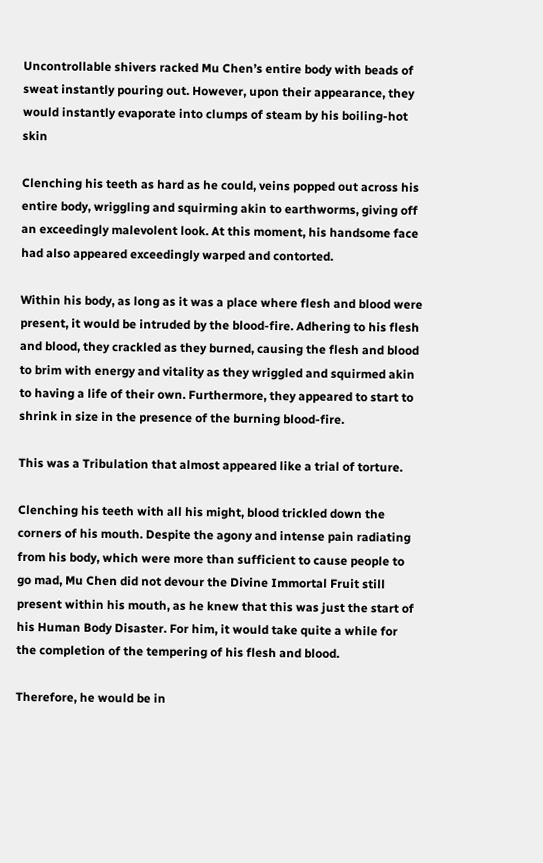Uncontrollable shivers racked Mu Chen’s entire body with beads of sweat instantly pouring out. However, upon their appearance, they would instantly evaporate into clumps of steam by his boiling-hot skin

Clenching his teeth as hard as he could, veins popped out across his entire body, wriggling and squirming akin to earthworms, giving off an exceedingly malevolent look. At this moment, his handsome face had also appeared exceedingly warped and contorted.

Within his body, as long as it was a place where flesh and blood were present, it would be intruded by the blood-fire. Adhering to his flesh and blood, they crackled as they burned, causing the flesh and blood to brim with energy and vitality as they wriggled and squirmed akin to having a life of their own. Furthermore, they appeared to start to shrink in size in the presence of the burning blood-fire.

This was a Tribulation that almost appeared like a trial of torture.

Clenching his teeth with all his might, blood trickled down the corners of his mouth. Despite the agony and intense pain radiating from his body, which were more than sufficient to cause people to go mad, Mu Chen did not devour the Divine Immortal Fruit still present within his mouth, as he knew that this was just the start of his Human Body Disaster. For him, it would take quite a while for the completion of the tempering of his flesh and blood.

Therefore, he would be in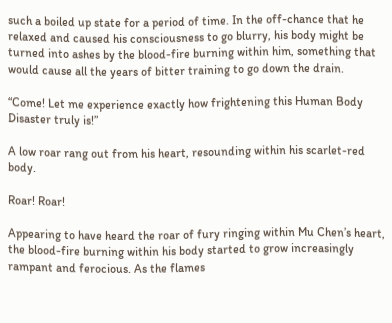such a boiled up state for a period of time. In the off-chance that he relaxed and caused his consciousness to go blurry, his body might be turned into ashes by the blood-fire burning within him, something that would cause all the years of bitter training to go down the drain.

“Come! Let me experience exactly how frightening this Human Body Disaster truly is!”

A low roar rang out from his heart, resounding within his scarlet-red body.

Roar! Roar!

Appearing to have heard the roar of fury ringing within Mu Chen’s heart, the blood-fire burning within his body started to grow increasingly rampant and ferocious. As the flames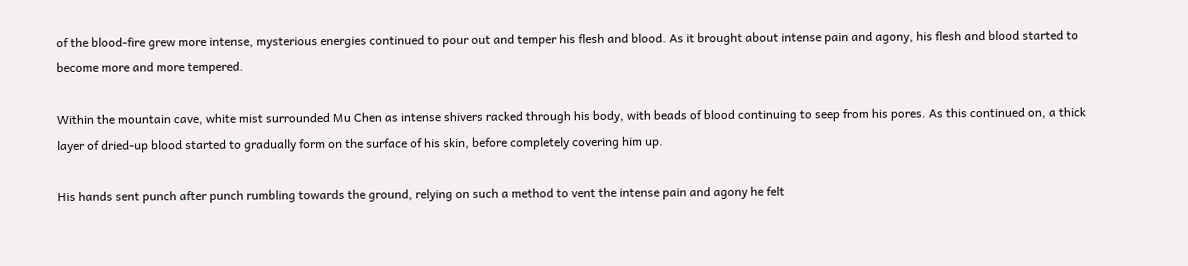of the blood-fire grew more intense, mysterious energies continued to pour out and temper his flesh and blood. As it brought about intense pain and agony, his flesh and blood started to become more and more tempered.

Within the mountain cave, white mist surrounded Mu Chen as intense shivers racked through his body, with beads of blood continuing to seep from his pores. As this continued on, a thick layer of dried-up blood started to gradually form on the surface of his skin, before completely covering him up.

His hands sent punch after punch rumbling towards the ground, relying on such a method to vent the intense pain and agony he felt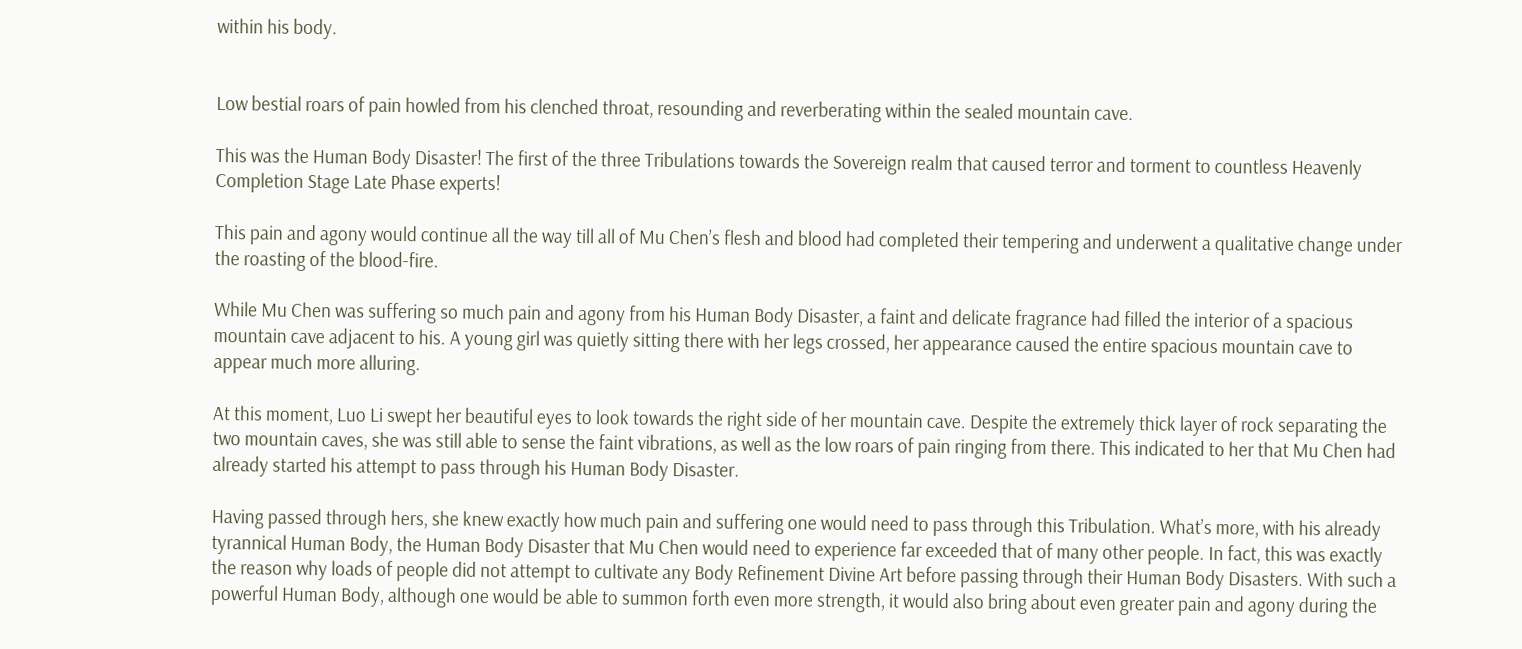within his body.


Low bestial roars of pain howled from his clenched throat, resounding and reverberating within the sealed mountain cave.

This was the Human Body Disaster! The first of the three Tribulations towards the Sovereign realm that caused terror and torment to countless Heavenly Completion Stage Late Phase experts!

This pain and agony would continue all the way till all of Mu Chen’s flesh and blood had completed their tempering and underwent a qualitative change under the roasting of the blood-fire.

While Mu Chen was suffering so much pain and agony from his Human Body Disaster, a faint and delicate fragrance had filled the interior of a spacious mountain cave adjacent to his. A young girl was quietly sitting there with her legs crossed, her appearance caused the entire spacious mountain cave to appear much more alluring.

At this moment, Luo Li swept her beautiful eyes to look towards the right side of her mountain cave. Despite the extremely thick layer of rock separating the two mountain caves, she was still able to sense the faint vibrations, as well as the low roars of pain ringing from there. This indicated to her that Mu Chen had already started his attempt to pass through his Human Body Disaster.

Having passed through hers, she knew exactly how much pain and suffering one would need to pass through this Tribulation. What’s more, with his already tyrannical Human Body, the Human Body Disaster that Mu Chen would need to experience far exceeded that of many other people. In fact, this was exactly the reason why loads of people did not attempt to cultivate any Body Refinement Divine Art before passing through their Human Body Disasters. With such a powerful Human Body, although one would be able to summon forth even more strength, it would also bring about even greater pain and agony during the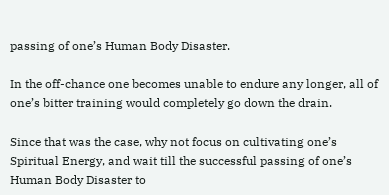passing of one’s Human Body Disaster.

In the off-chance one becomes unable to endure any longer, all of one’s bitter training would completely go down the drain.

Since that was the case, why not focus on cultivating one’s Spiritual Energy, and wait till the successful passing of one’s Human Body Disaster to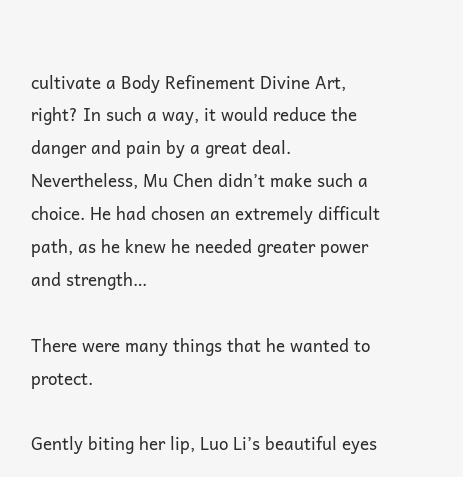cultivate a Body Refinement Divine Art, right? In such a way, it would reduce the danger and pain by a great deal. Nevertheless, Mu Chen didn’t make such a choice. He had chosen an extremely difficult path, as he knew he needed greater power and strength…

There were many things that he wanted to protect.

Gently biting her lip, Luo Li’s beautiful eyes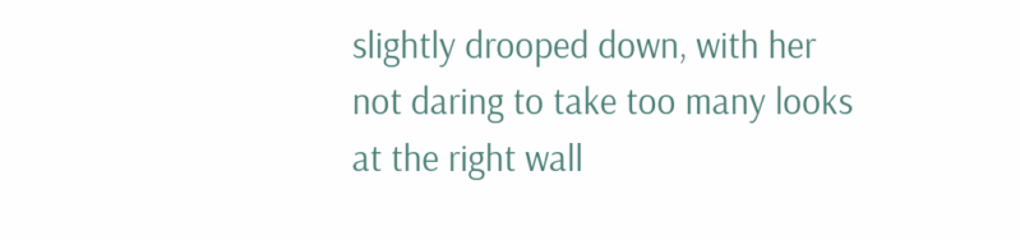slightly drooped down, with her not daring to take too many looks at the right wall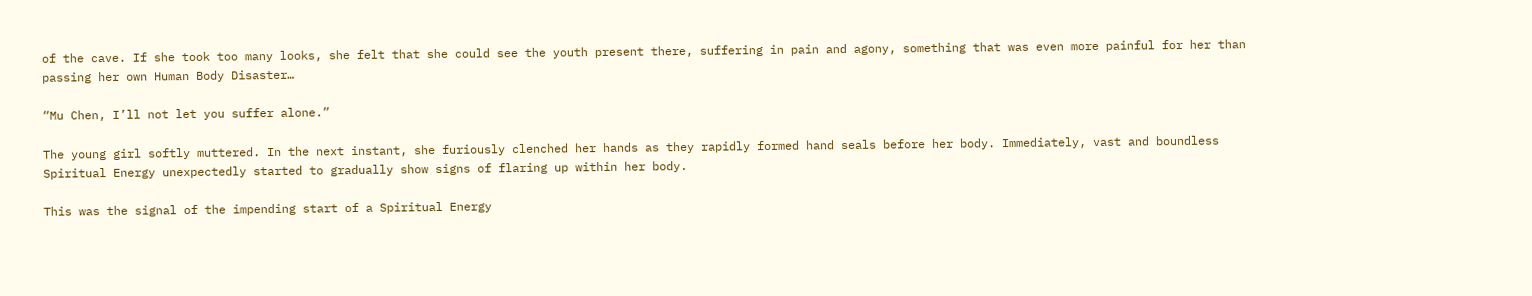of the cave. If she took too many looks, she felt that she could see the youth present there, suffering in pain and agony, something that was even more painful for her than passing her own Human Body Disaster…

“Mu Chen, I’ll not let you suffer alone.”

The young girl softly muttered. In the next instant, she furiously clenched her hands as they rapidly formed hand seals before her body. Immediately, vast and boundless Spiritual Energy unexpectedly started to gradually show signs of flaring up within her body.

This was the signal of the impending start of a Spiritual Energy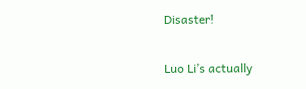Disaster!

Luo Li’s actually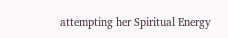attempting her Spiritual Energy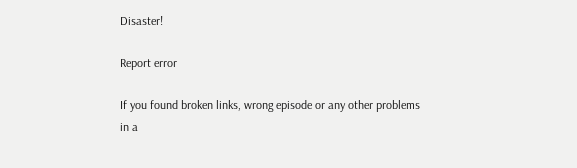Disaster!

Report error

If you found broken links, wrong episode or any other problems in a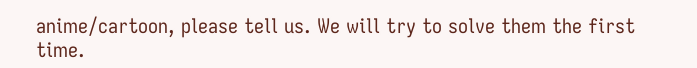anime/cartoon, please tell us. We will try to solve them the first time.